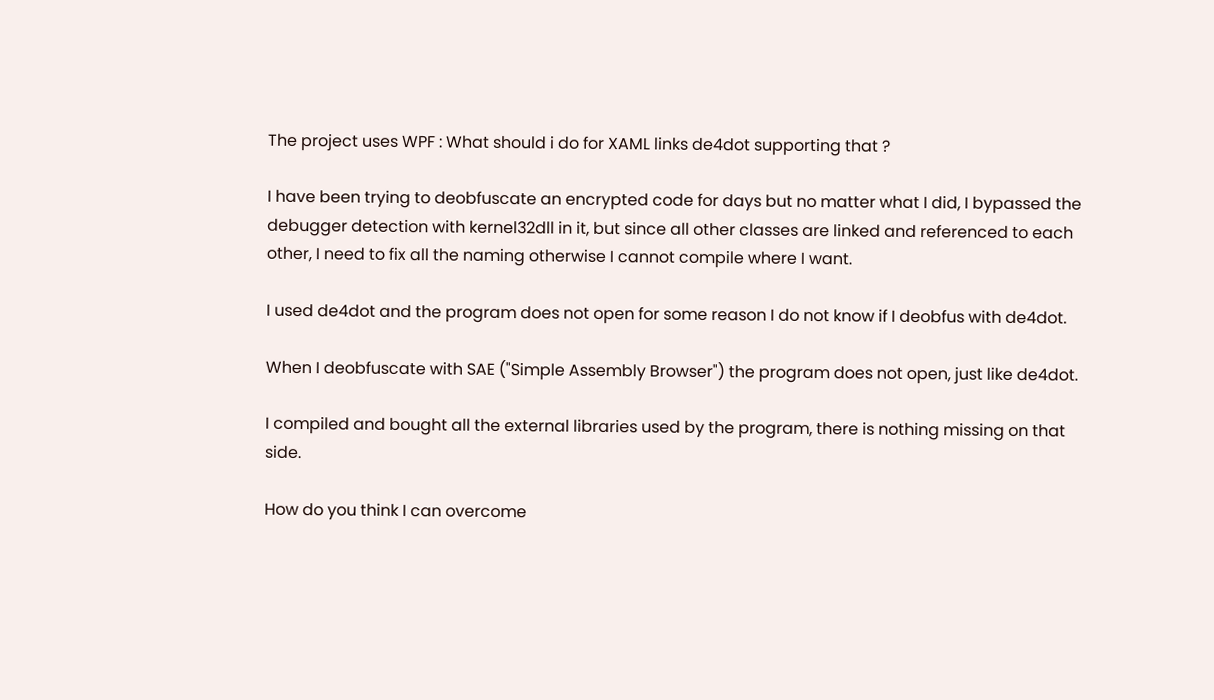The project uses WPF : What should i do for XAML links de4dot supporting that ?

I have been trying to deobfuscate an encrypted code for days but no matter what I did, I bypassed the debugger detection with kernel32dll in it, but since all other classes are linked and referenced to each other, I need to fix all the naming otherwise I cannot compile where I want.

I used de4dot and the program does not open for some reason I do not know if I deobfus with de4dot.

When I deobfuscate with SAE ("Simple Assembly Browser") the program does not open, just like de4dot.

I compiled and bought all the external libraries used by the program, there is nothing missing on that side.

How do you think I can overcome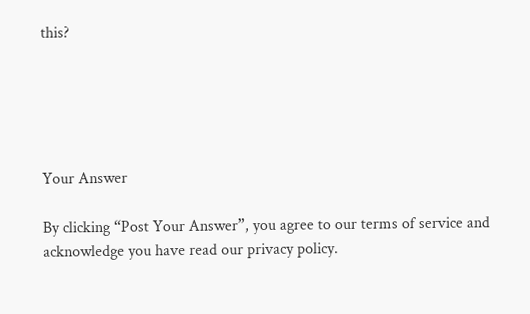this?





Your Answer

By clicking “Post Your Answer”, you agree to our terms of service and acknowledge you have read our privacy policy.